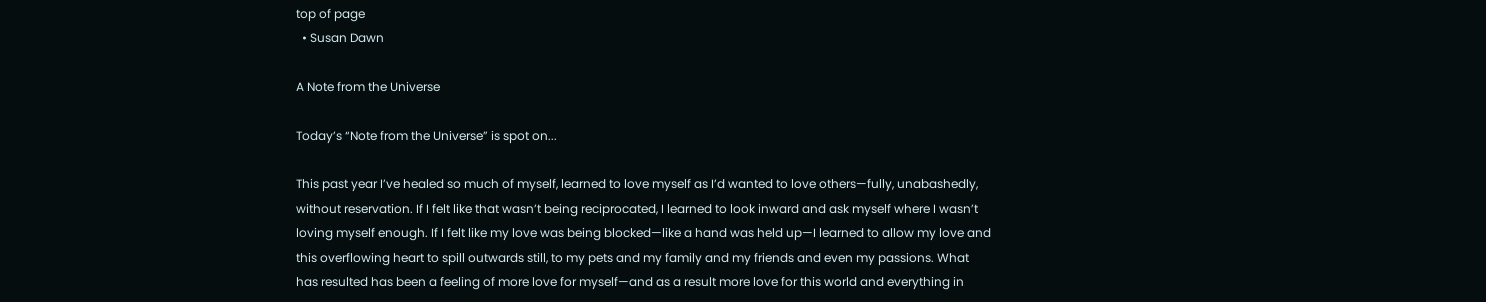top of page
  • Susan Dawn

A Note from the Universe

Today’s “Note from the Universe” is spot on...

This past year I’ve healed so much of myself, learned to love myself as I’d wanted to love others—fully, unabashedly, without reservation. If I felt like that wasn’t being reciprocated, I learned to look inward and ask myself where I wasn’t loving myself enough. If I felt like my love was being blocked—like a hand was held up—I learned to allow my love and this overflowing heart to spill outwards still, to my pets and my family and my friends and even my passions. What has resulted has been a feeling of more love for myself—and as a result more love for this world and everything in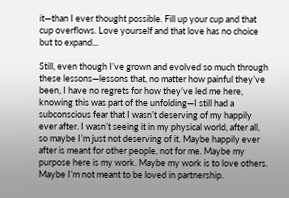it—than I ever thought possible. Fill up your cup and that cup overflows. Love yourself and that love has no choice but to expand...

Still, even though I’ve grown and evolved so much through these lessons—lessons that, no matter how painful they’ve been, I have no regrets for how they’ve led me here, knowing this was part of the unfolding—I still had a subconscious fear that I wasn’t deserving of my happily ever after. I wasn’t seeing it in my physical world, after all, so maybe I’m just not deserving of it. Maybe happily ever after is meant for other people, not for me. Maybe my purpose here is my work. Maybe my work is to love others. Maybe I’m not meant to be loved in partnership.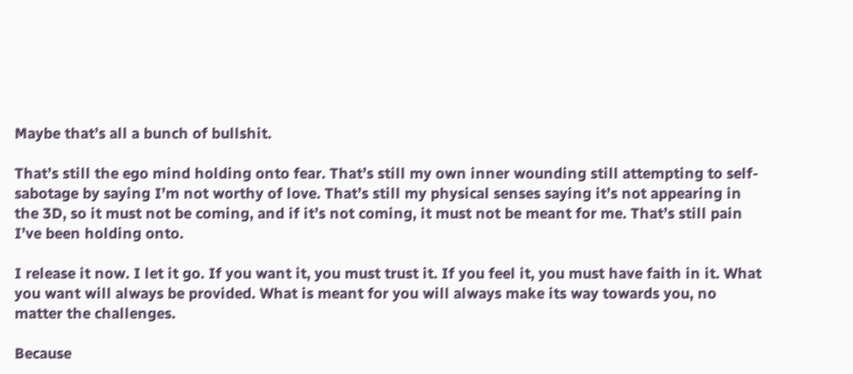Maybe that’s all a bunch of bullshit.

That’s still the ego mind holding onto fear. That’s still my own inner wounding still attempting to self-sabotage by saying I’m not worthy of love. That’s still my physical senses saying it’s not appearing in the 3D, so it must not be coming, and if it’s not coming, it must not be meant for me. That’s still pain I’ve been holding onto.

I release it now. I let it go. If you want it, you must trust it. If you feel it, you must have faith in it. What you want will always be provided. What is meant for you will always make its way towards you, no matter the challenges.

Because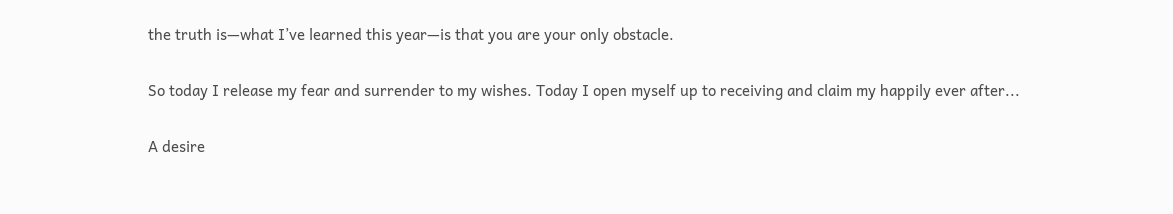the truth is—what I’ve learned this year—is that you are your only obstacle.

So today I release my fear and surrender to my wishes. Today I open myself up to receiving and claim my happily ever after...

A desire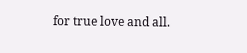for true love and all.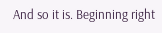And so it is. Beginning right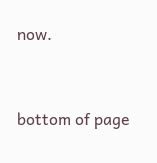now.


bottom of page